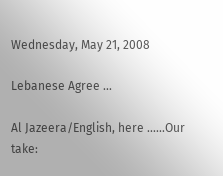Wednesday, May 21, 2008

Lebanese Agree ...

Al Jazeera/English, here ......Our take: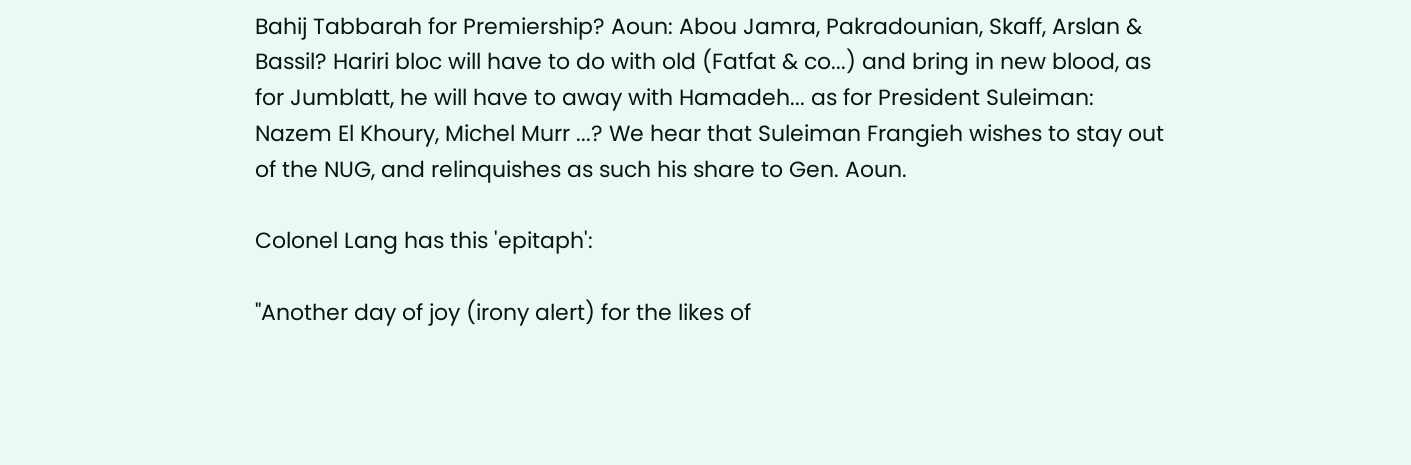Bahij Tabbarah for Premiership? Aoun: Abou Jamra, Pakradounian, Skaff, Arslan & Bassil? Hariri bloc will have to do with old (Fatfat & co...) and bring in new blood, as for Jumblatt, he will have to away with Hamadeh... as for President Suleiman: Nazem El Khoury, Michel Murr ...? We hear that Suleiman Frangieh wishes to stay out of the NUG, and relinquishes as such his share to Gen. Aoun.

Colonel Lang has this 'epitaph':

"Another day of joy (irony alert) for the likes of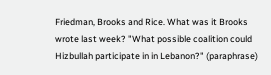Friedman, Brooks and Rice. What was it Brooks wrote last week? "What possible coalition could Hizbullah participate in in Lebanon?" (paraphrase)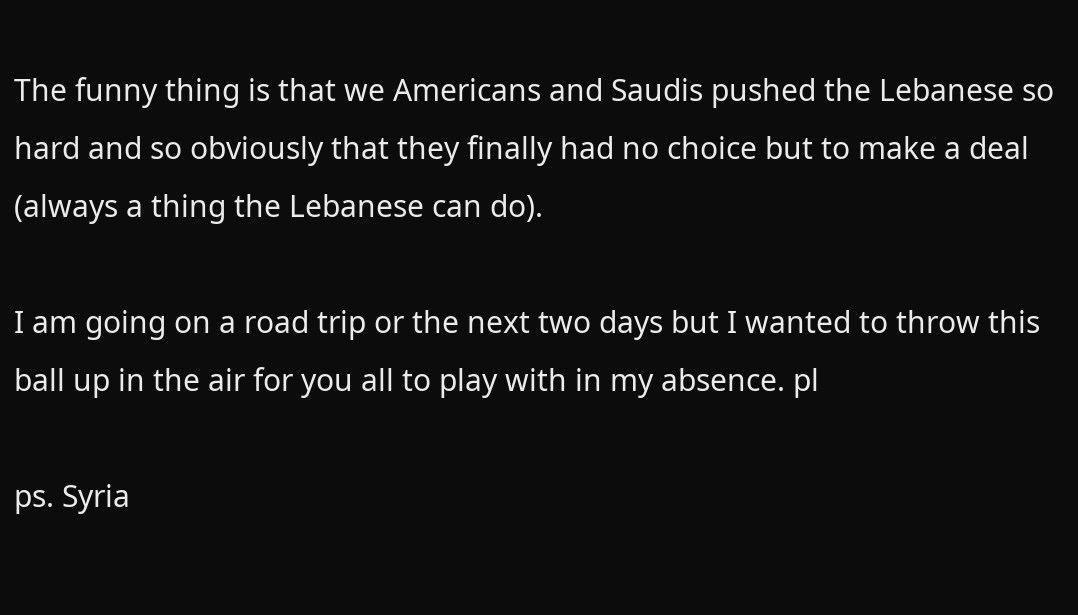The funny thing is that we Americans and Saudis pushed the Lebanese so hard and so obviously that they finally had no choice but to make a deal (always a thing the Lebanese can do).

I am going on a road trip or the next two days but I wanted to throw this ball up in the air for you all to play with in my absence. pl

ps. Syria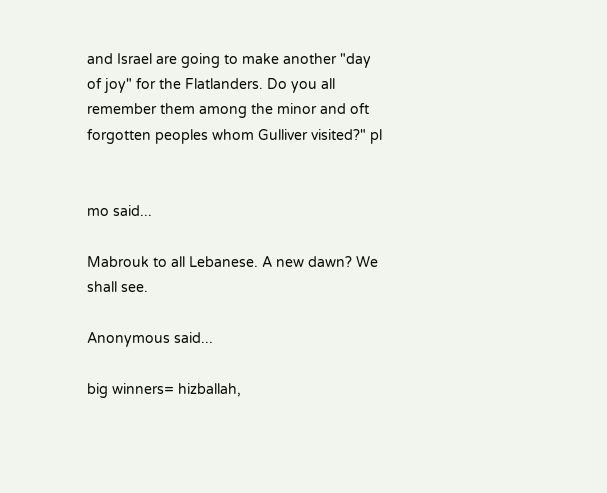and Israel are going to make another "day of joy" for the Flatlanders. Do you all remember them among the minor and oft forgotten peoples whom Gulliver visited?" pl


mo said...

Mabrouk to all Lebanese. A new dawn? We shall see.

Anonymous said...

big winners= hizballah,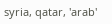syria, qatar, 'arab'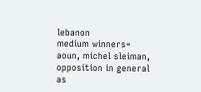lebanon
medium winners= aoun, michel sleiman, opposition in general
as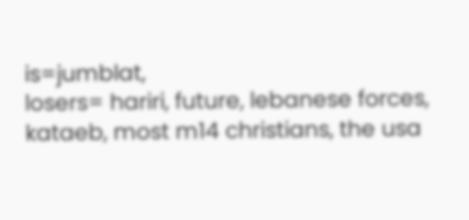is=jumblat,
losers= hariri, future, lebanese forces, kataeb, most m14 christians, the usa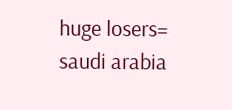huge losers= saudi arabia